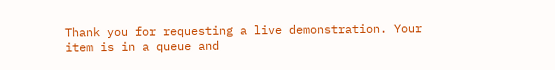Thank you for requesting a live demonstration. Your item is in a queue and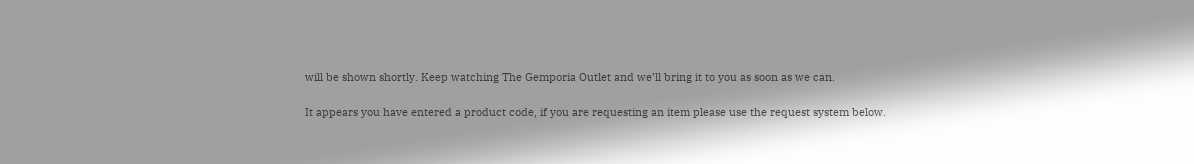will be shown shortly. Keep watching The Gemporia Outlet and we’ll bring it to you as soon as we can.

It appears you have entered a product code, if you are requesting an item please use the request system below.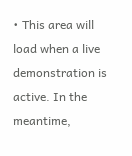• This area will load when a live demonstration is active. In the meantime,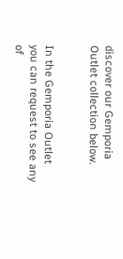discover our Gemporia Outlet collection below.


In the Gemporia Outlet you can request to see any of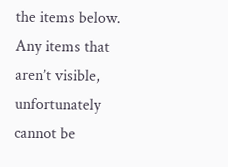the items below.
Any items that aren’t visible, unfortunately cannot be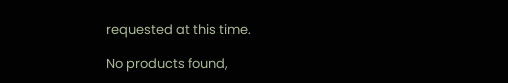requested at this time.

No products found,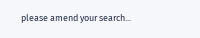please amend your search...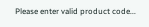Please enter valid product code...